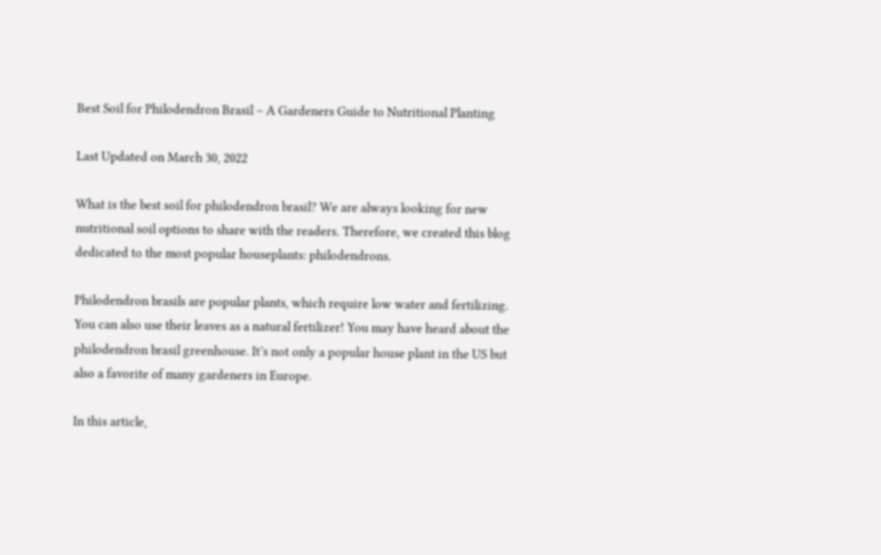Best Soil for Philodendron Brasil – A Gardeners Guide to Nutritional Planting

Last Updated on March 30, 2022

What is the best soil for philodendron brasil? We are always looking for new nutritional soil options to share with the readers. Therefore, we created this blog dedicated to the most popular houseplants: philodendrons.

Philodendron brasils are popular plants, which require low water and fertilizing. You can also use their leaves as a natural fertilizer! You may have heard about the philodendron brasil greenhouse. It’s not only a popular house plant in the US but also a favorite of many gardeners in Europe.

In this article,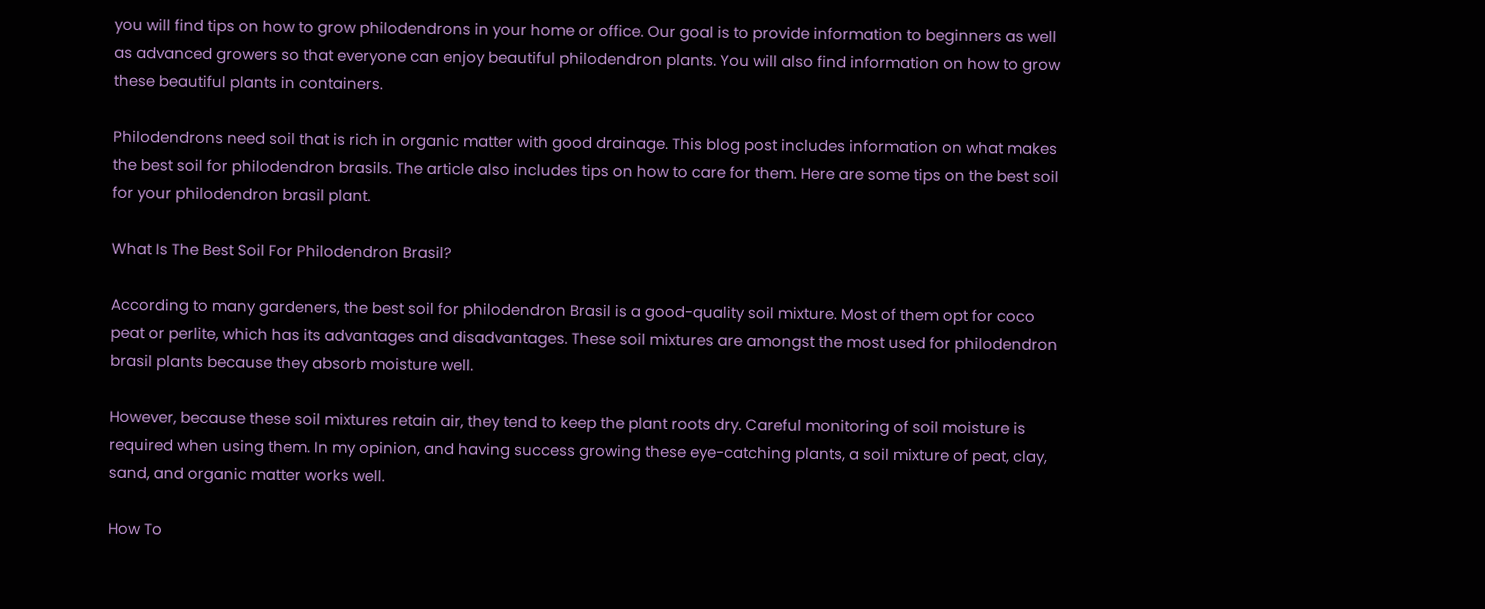you will find tips on how to grow philodendrons in your home or office. Our goal is to provide information to beginners as well as advanced growers so that everyone can enjoy beautiful philodendron plants. You will also find information on how to grow these beautiful plants in containers.

Philodendrons need soil that is rich in organic matter with good drainage. This blog post includes information on what makes the best soil for philodendron brasils. The article also includes tips on how to care for them. Here are some tips on the best soil for your philodendron brasil plant.

What Is The Best Soil For Philodendron Brasil?

According to many gardeners, the best soil for philodendron Brasil is a good-quality soil mixture. Most of them opt for coco peat or perlite, which has its advantages and disadvantages. These soil mixtures are amongst the most used for philodendron brasil plants because they absorb moisture well.

However, because these soil mixtures retain air, they tend to keep the plant roots dry. Careful monitoring of soil moisture is required when using them. In my opinion, and having success growing these eye-catching plants, a soil mixture of peat, clay, sand, and organic matter works well.

How To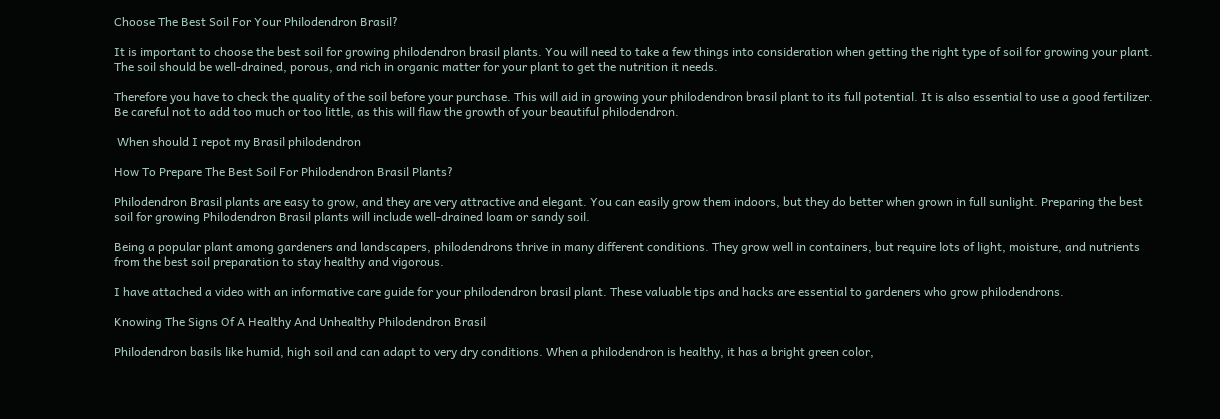Choose The Best Soil For Your Philodendron Brasil?

It is important to choose the best soil for growing philodendron brasil plants. You will need to take a few things into consideration when getting the right type of soil for growing your plant. The soil should be well-drained, porous, and rich in organic matter for your plant to get the nutrition it needs.

Therefore you have to check the quality of the soil before your purchase. This will aid in growing your philodendron brasil plant to its full potential. It is also essential to use a good fertilizer. Be careful not to add too much or too little, as this will flaw the growth of your beautiful philodendron.

 When should I repot my Brasil philodendron

How To Prepare The Best Soil For Philodendron Brasil Plants?

Philodendron Brasil plants are easy to grow, and they are very attractive and elegant. You can easily grow them indoors, but they do better when grown in full sunlight. Preparing the best soil for growing Philodendron Brasil plants will include well-drained loam or sandy soil.

Being a popular plant among gardeners and landscapers, philodendrons thrive in many different conditions. They grow well in containers, but require lots of light, moisture, and nutrients from the best soil preparation to stay healthy and vigorous.

I have attached a video with an informative care guide for your philodendron brasil plant. These valuable tips and hacks are essential to gardeners who grow philodendrons.

Knowing The Signs Of A Healthy And Unhealthy Philodendron Brasil

Philodendron basils like humid, high soil and can adapt to very dry conditions. When a philodendron is healthy, it has a bright green color,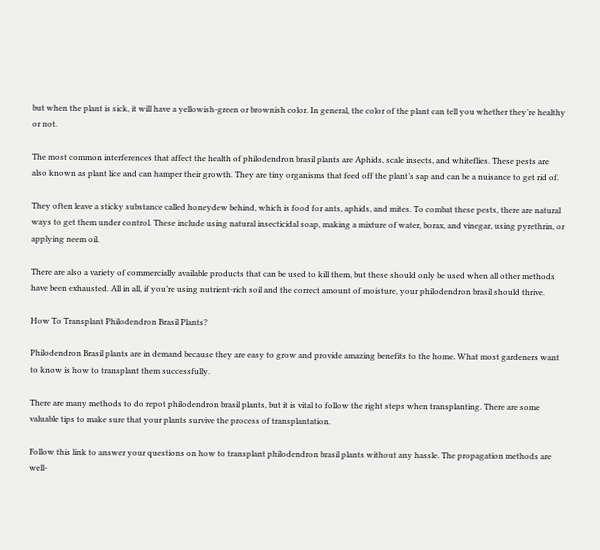but when the plant is sick, it will have a yellowish-green or brownish color. In general, the color of the plant can tell you whether they’re healthy or not.

The most common interferences that affect the health of philodendron brasil plants are Aphids, scale insects, and whiteflies. These pests are also known as plant lice and can hamper their growth. They are tiny organisms that feed off the plant’s sap and can be a nuisance to get rid of.

They often leave a sticky substance called honeydew behind, which is food for ants, aphids, and mites. To combat these pests, there are natural ways to get them under control. These include using natural insecticidal soap, making a mixture of water, borax, and vinegar, using pyrethrin, or applying neem oil.

There are also a variety of commercially available products that can be used to kill them, but these should only be used when all other methods have been exhausted. All in all, if you’re using nutrient-rich soil and the correct amount of moisture, your philodendron brasil should thrive.

How To Transplant Philodendron Brasil Plants?

Philodendron Brasil plants are in demand because they are easy to grow and provide amazing benefits to the home. What most gardeners want to know is how to transplant them successfully.

There are many methods to do repot philodendron brasil plants, but it is vital to follow the right steps when transplanting. There are some valuable tips to make sure that your plants survive the process of transplantation.

Follow this link to answer your questions on how to transplant philodendron brasil plants without any hassle. The propagation methods are well-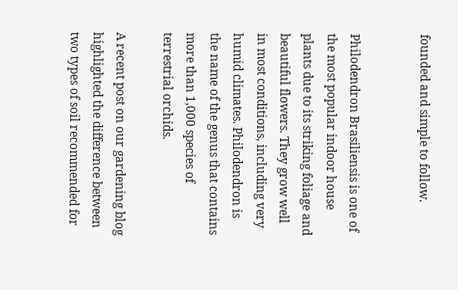founded and simple to follow.


Philodendron Brasiliensis is one of the most popular indoor house plants due to its striking foliage and beautiful flowers. They grow well in most conditions, including very humid climates. Philodendron is the name of the genus that contains more than 1,000 species of terrestrial orchids.

A recent post on our gardening blog highlighted the difference between two types of soil recommended for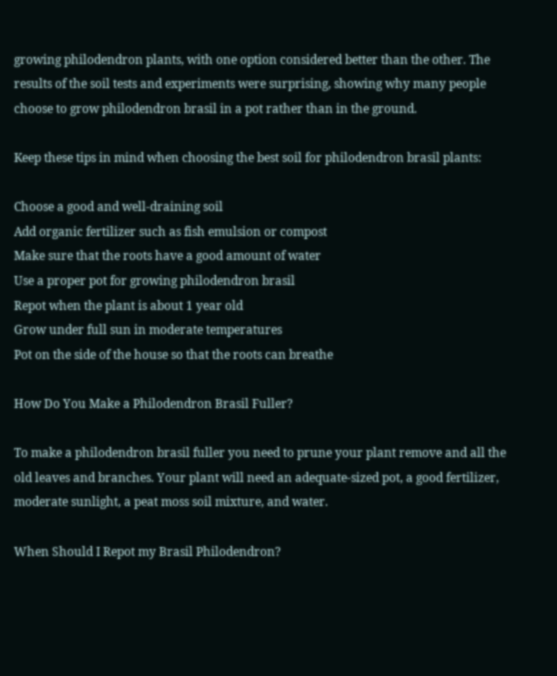growing philodendron plants, with one option considered better than the other. The results of the soil tests and experiments were surprising, showing why many people choose to grow philodendron brasil in a pot rather than in the ground.

Keep these tips in mind when choosing the best soil for philodendron brasil plants:

Choose a good and well-draining soil
Add organic fertilizer such as fish emulsion or compost
Make sure that the roots have a good amount of water
Use a proper pot for growing philodendron brasil
Repot when the plant is about 1 year old
Grow under full sun in moderate temperatures
Pot on the side of the house so that the roots can breathe

How Do You Make a Philodendron Brasil Fuller?

To make a philodendron brasil fuller you need to prune your plant remove and all the old leaves and branches. Your plant will need an adequate-sized pot, a good fertilizer, moderate sunlight, a peat moss soil mixture, and water.

When Should I Repot my Brasil Philodendron?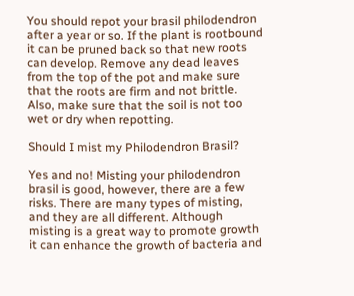You should repot your brasil philodendron after a year or so. If the plant is rootbound it can be pruned back so that new roots can develop. Remove any dead leaves from the top of the pot and make sure that the roots are firm and not brittle. Also, make sure that the soil is not too wet or dry when repotting.

Should I mist my Philodendron Brasil?

Yes and no! Misting your philodendron brasil is good, however, there are a few risks. There are many types of misting, and they are all different. Although misting is a great way to promote growth it can enhance the growth of bacteria and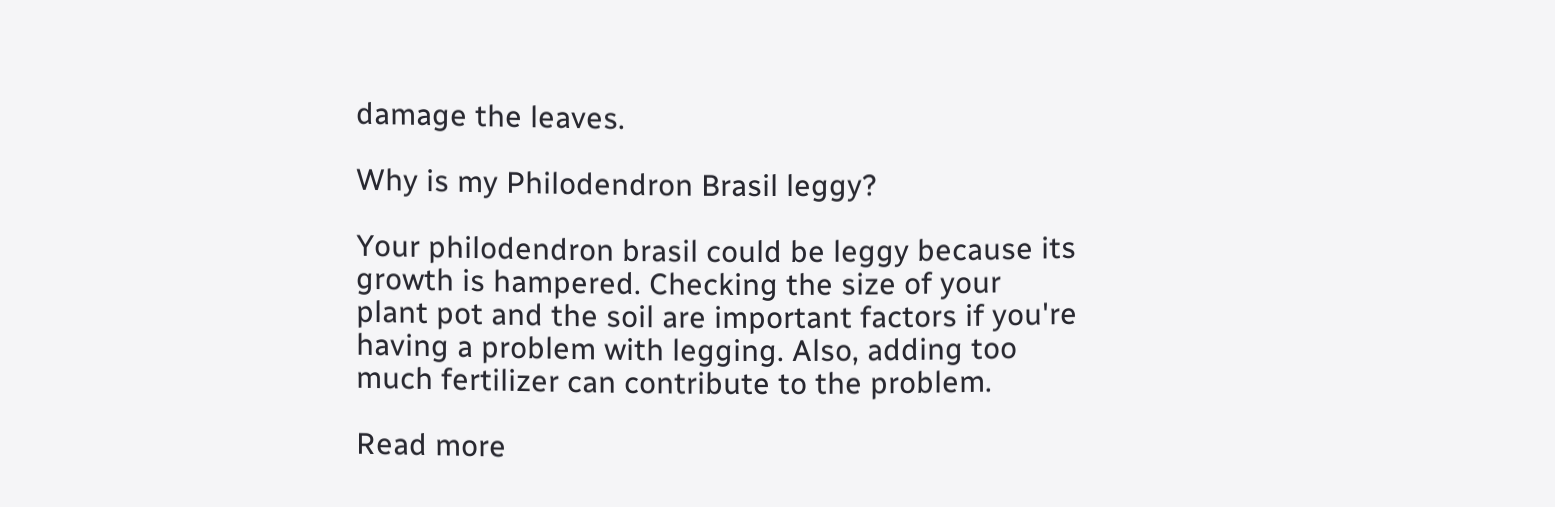damage the leaves.

Why is my Philodendron Brasil leggy?

Your philodendron brasil could be leggy because its growth is hampered. Checking the size of your plant pot and the soil are important factors if you're having a problem with legging. Also, adding too much fertilizer can contribute to the problem.

Read more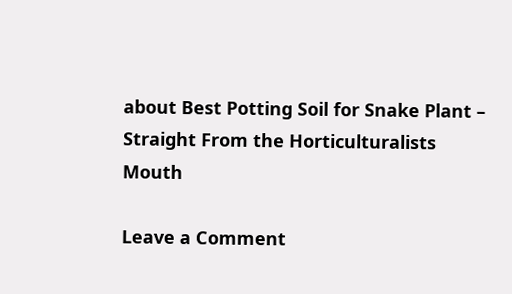about Best Potting Soil for Snake Plant – Straight From the Horticulturalists Mouth

Leave a Comment